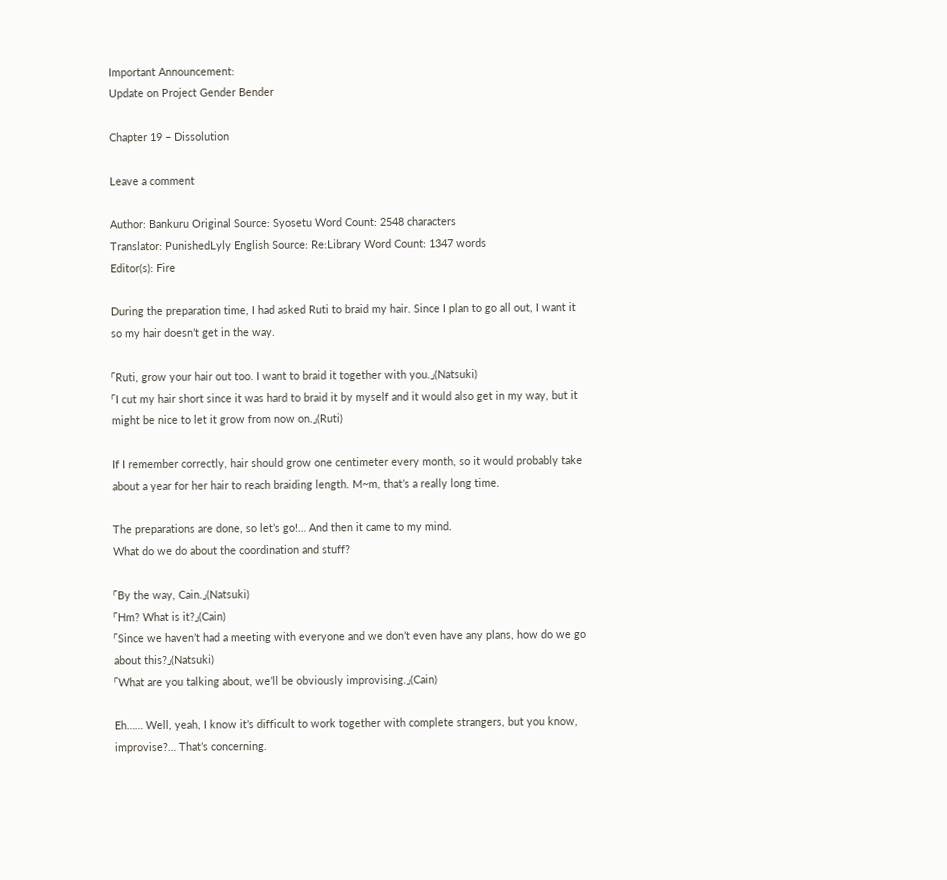Important Announcement:
Update on Project Gender Bender

Chapter 19 – Dissolution

Leave a comment

Author: Bankuru Original Source: Syosetu Word Count: 2548 characters
Translator: PunishedLyly English Source: Re:Library Word Count: 1347 words
Editor(s): Fire

During the preparation time, I had asked Ruti to braid my hair. Since I plan to go all out, I want it so my hair doesn’t get in the way.

「Ruti, grow your hair out too. I want to braid it together with you.」(Natsuki)
「I cut my hair short since it was hard to braid it by myself and it would also get in my way, but it might be nice to let it grow from now on.」(Ruti)

If I remember correctly, hair should grow one centimeter every month, so it would probably take about a year for her hair to reach braiding length. M~m, that’s a really long time.

The preparations are done, so let’s go!… And then it came to my mind.
What do we do about the coordination and stuff?

「By the way, Cain.」(Natsuki)
「Hm? What is it?」(Cain)
「Since we haven’t had a meeting with everyone and we don’t even have any plans, how do we go about this?」(Natsuki)
「What are you talking about, we’ll be obviously improvising.」(Cain)

Eh…… Well, yeah, I know it’s difficult to work together with complete strangers, but you know, improvise?… That’s concerning.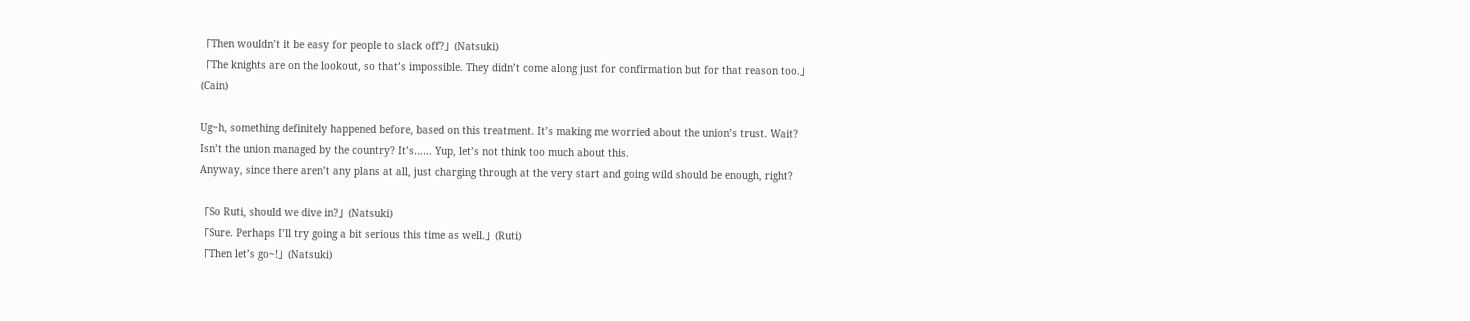「Then wouldn’t it be easy for people to slack off?」(Natsuki)
「The knights are on the lookout, so that’s impossible. They didn’t come along just for confirmation but for that reason too.」(Cain)

Ug~h, something definitely happened before, based on this treatment. It’s making me worried about the union’s trust. Wait? Isn’t the union managed by the country? It’s…… Yup, let’s not think too much about this.
Anyway, since there aren’t any plans at all, just charging through at the very start and going wild should be enough, right?

「So Ruti, should we dive in?」(Natsuki)
「Sure. Perhaps I’ll try going a bit serious this time as well.」(Ruti)
「Then let’s go~!」(Natsuki)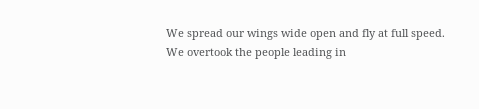We spread our wings wide open and fly at full speed. We overtook the people leading in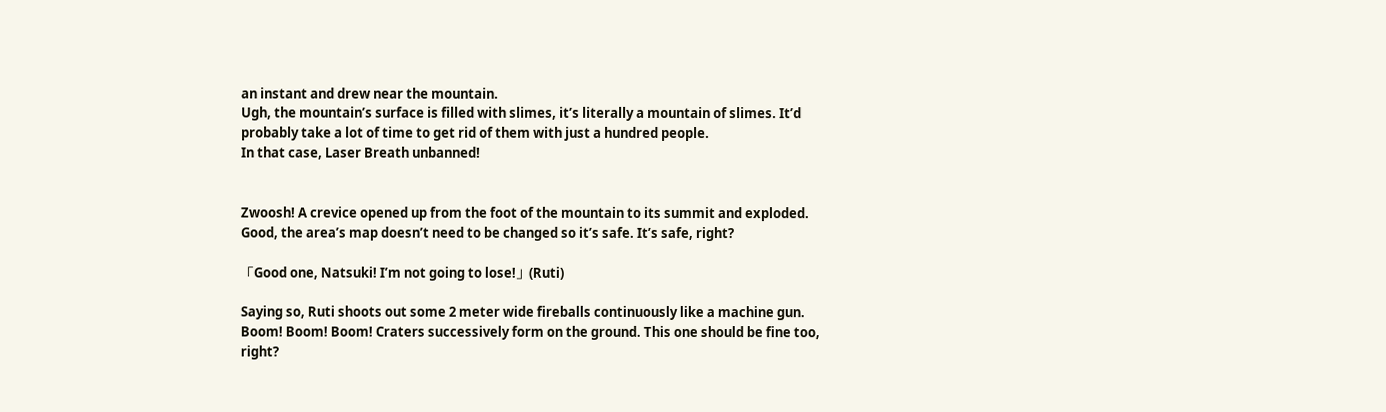an instant and drew near the mountain.
Ugh, the mountain’s surface is filled with slimes, it’s literally a mountain of slimes. It’d probably take a lot of time to get rid of them with just a hundred people.
In that case, Laser Breath unbanned!


Zwoosh! A crevice opened up from the foot of the mountain to its summit and exploded. Good, the area’s map doesn’t need to be changed so it’s safe. It’s safe, right?

「Good one, Natsuki! I’m not going to lose!」(Ruti)

Saying so, Ruti shoots out some 2 meter wide fireballs continuously like a machine gun.
Boom! Boom! Boom! Craters successively form on the ground. This one should be fine too, right?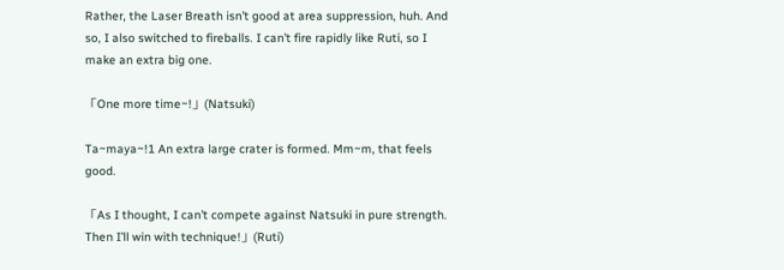Rather, the Laser Breath isn’t good at area suppression, huh. And so, I also switched to fireballs. I can’t fire rapidly like Ruti, so I make an extra big one.

「One more time~!」(Natsuki)

Ta~maya~!1 An extra large crater is formed. Mm~m, that feels good.

「As I thought, I can’t compete against Natsuki in pure strength. Then I’ll win with technique!」(Ruti)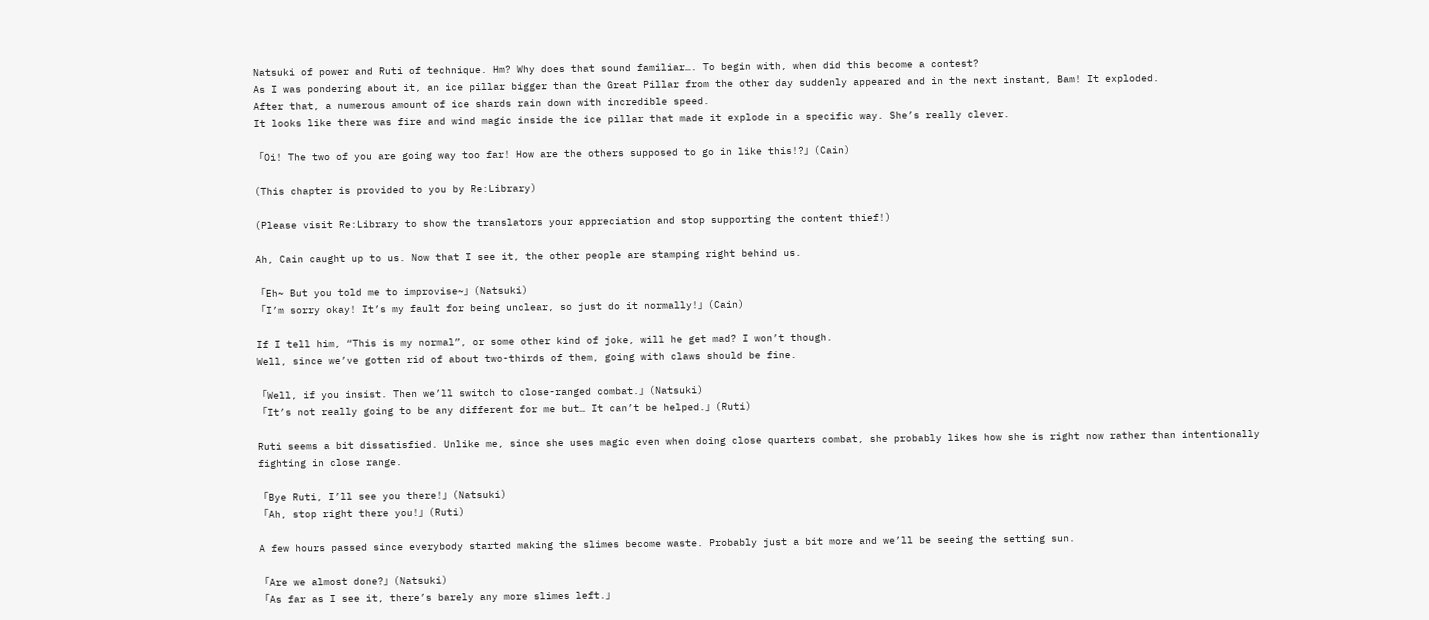Natsuki of power and Ruti of technique. Hm? Why does that sound familiar…. To begin with, when did this become a contest?
As I was pondering about it, an ice pillar bigger than the Great Pillar from the other day suddenly appeared and in the next instant, Bam! It exploded.
After that, a numerous amount of ice shards rain down with incredible speed.
It looks like there was fire and wind magic inside the ice pillar that made it explode in a specific way. She’s really clever.

「Oi! The two of you are going way too far! How are the others supposed to go in like this!?」(Cain)

(This chapter is provided to you by Re:Library)

(Please visit Re:Library to show the translators your appreciation and stop supporting the content thief!)

Ah, Cain caught up to us. Now that I see it, the other people are stamping right behind us.

「Eh~ But you told me to improvise~」(Natsuki)
「I’m sorry okay! It’s my fault for being unclear, so just do it normally!」(Cain)

If I tell him, “This is my normal”, or some other kind of joke, will he get mad? I won’t though.
Well, since we’ve gotten rid of about two-thirds of them, going with claws should be fine.

「Well, if you insist. Then we’ll switch to close-ranged combat.」(Natsuki)
「It’s not really going to be any different for me but… It can’t be helped.」(Ruti)

Ruti seems a bit dissatisfied. Unlike me, since she uses magic even when doing close quarters combat, she probably likes how she is right now rather than intentionally fighting in close range.

「Bye Ruti, I’ll see you there!」(Natsuki)
「Ah, stop right there you!」(Ruti)

A few hours passed since everybody started making the slimes become waste. Probably just a bit more and we’ll be seeing the setting sun.

「Are we almost done?」(Natsuki)
「As far as I see it, there’s barely any more slimes left.」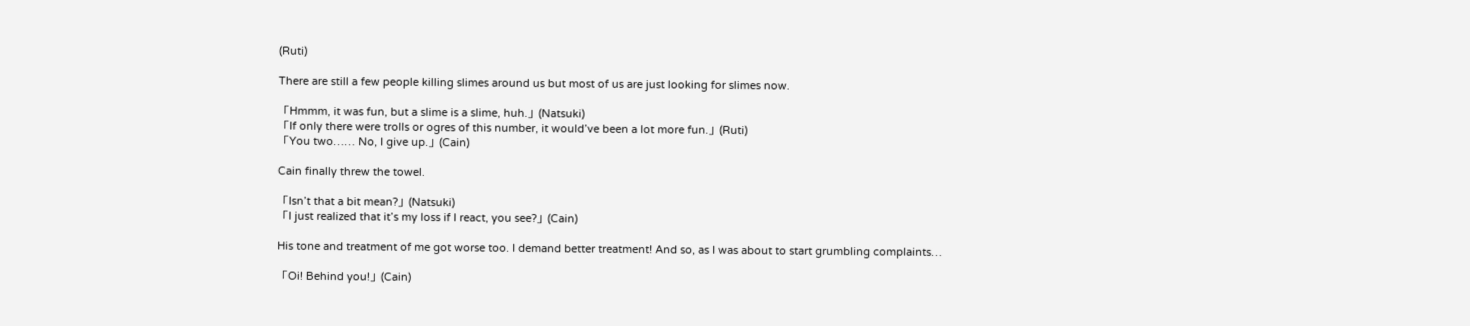(Ruti)

There are still a few people killing slimes around us but most of us are just looking for slimes now.

「Hmmm, it was fun, but a slime is a slime, huh.」(Natsuki)
「If only there were trolls or ogres of this number, it would’ve been a lot more fun.」(Ruti)
「You two…… No, I give up.」(Cain)

Cain finally threw the towel.

「Isn’t that a bit mean?」(Natsuki)
「I just realized that it’s my loss if I react, you see?」(Cain)

His tone and treatment of me got worse too. I demand better treatment! And so, as I was about to start grumbling complaints…

「Oi! Behind you!」(Cain)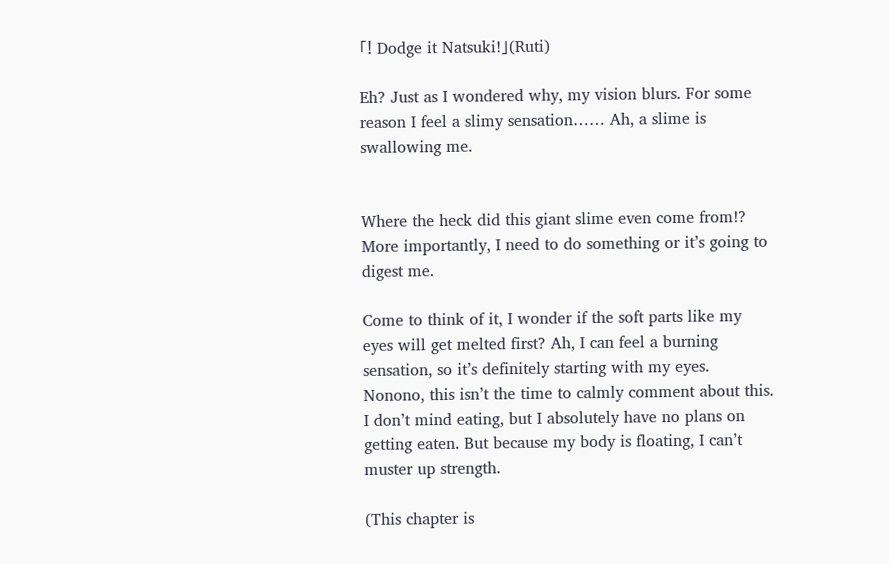「! Dodge it Natsuki!」(Ruti)

Eh? Just as I wondered why, my vision blurs. For some reason I feel a slimy sensation…… Ah, a slime is swallowing me.


Where the heck did this giant slime even come from!? More importantly, I need to do something or it’s going to digest me.

Come to think of it, I wonder if the soft parts like my eyes will get melted first? Ah, I can feel a burning sensation, so it’s definitely starting with my eyes.
Nonono, this isn’t the time to calmly comment about this. I don’t mind eating, but I absolutely have no plans on getting eaten. But because my body is floating, I can’t muster up strength.

(This chapter is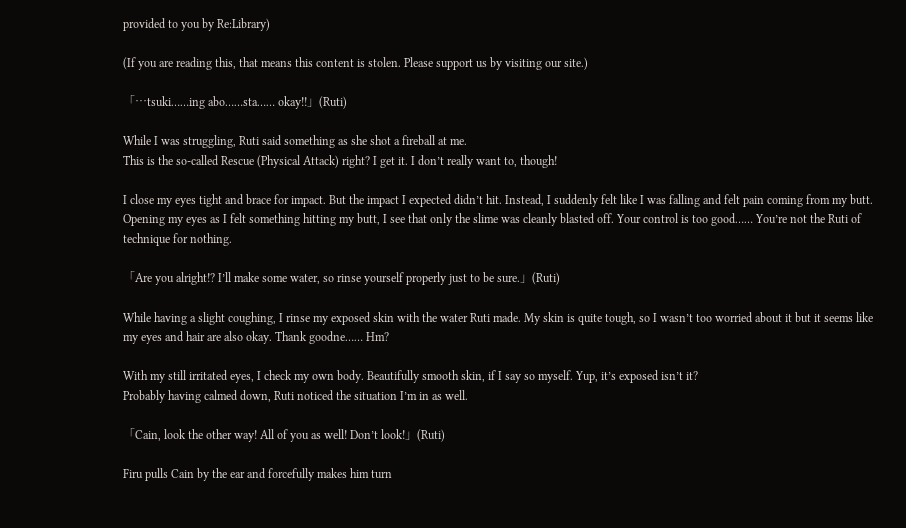provided to you by Re:Library)

(If you are reading this, that means this content is stolen. Please support us by visiting our site.)

「…tsuki……ing abo……sta…… okay!!」(Ruti)

While I was struggling, Ruti said something as she shot a fireball at me.
This is the so-called Rescue (Physical Attack) right? I get it. I don’t really want to, though!

I close my eyes tight and brace for impact. But the impact I expected didn’t hit. Instead, I suddenly felt like I was falling and felt pain coming from my butt.
Opening my eyes as I felt something hitting my butt, I see that only the slime was cleanly blasted off. Your control is too good…… You’re not the Ruti of technique for nothing.

「Are you alright!? I’ll make some water, so rinse yourself properly just to be sure.」(Ruti)

While having a slight coughing, I rinse my exposed skin with the water Ruti made. My skin is quite tough, so I wasn’t too worried about it but it seems like my eyes and hair are also okay. Thank goodne…… Hm?

With my still irritated eyes, I check my own body. Beautifully smooth skin, if I say so myself. Yup, it’s exposed isn’t it?
Probably having calmed down, Ruti noticed the situation I’m in as well.

「Cain, look the other way! All of you as well! Don’t look!」(Ruti)

Firu pulls Cain by the ear and forcefully makes him turn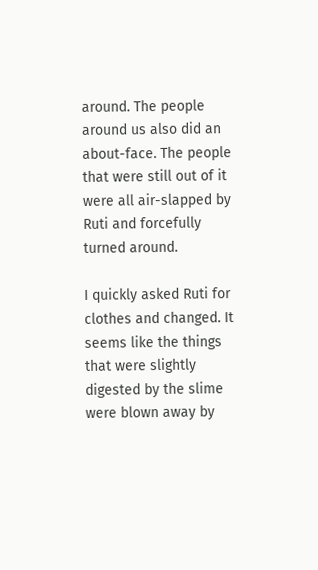around. The people around us also did an about-face. The people that were still out of it were all air-slapped by Ruti and forcefully turned around.

I quickly asked Ruti for clothes and changed. It seems like the things that were slightly digested by the slime were blown away by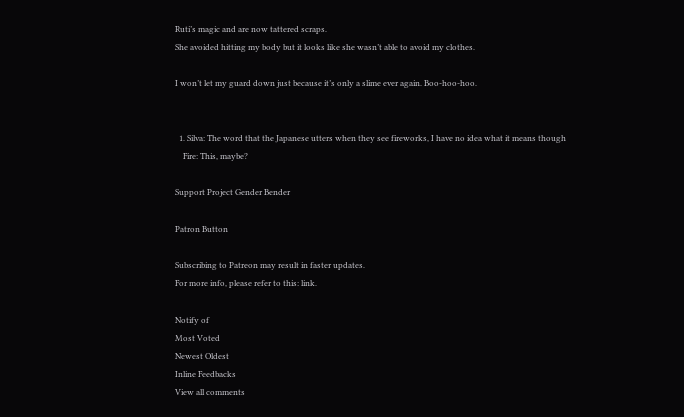Ruti’s magic and are now tattered scraps.
She avoided hitting my body but it looks like she wasn’t able to avoid my clothes.

I won’t let my guard down just because it’s only a slime ever again. Boo-hoo-hoo.


  1. Silva: The word that the Japanese utters when they see fireworks, I have no idea what it means though
    Fire: This, maybe?

Support Project Gender Bender

Patron Button

Subscribing to Patreon may result in faster updates.
For more info, please refer to this: link.

Notify of
Most Voted
Newest Oldest
Inline Feedbacks
View all comments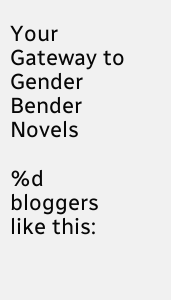Your Gateway to Gender Bender Novels

%d bloggers like this: